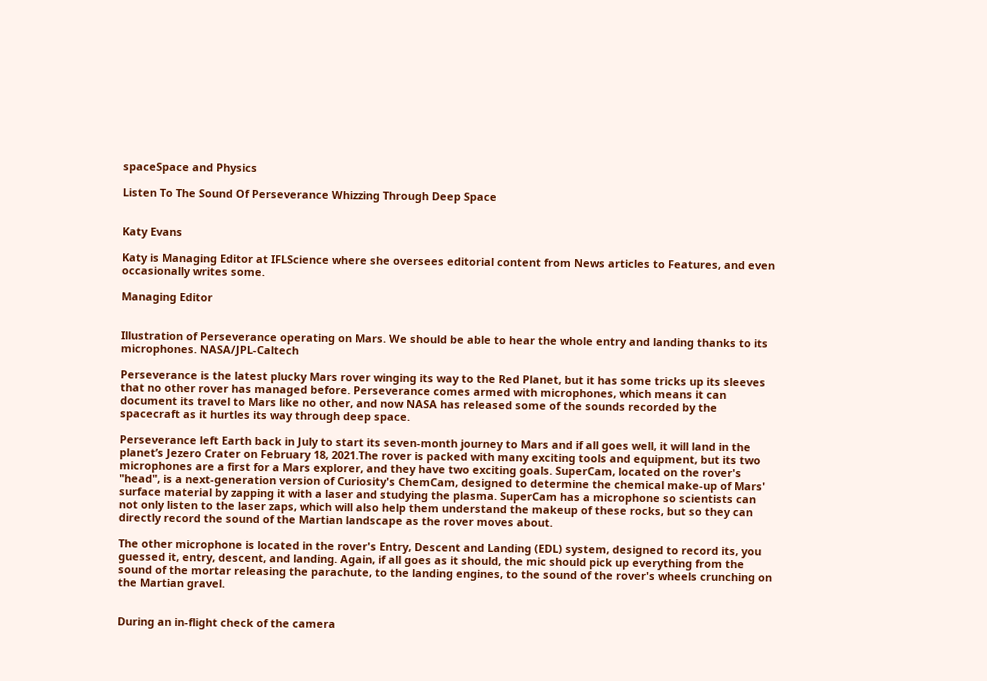spaceSpace and Physics

Listen To The Sound Of Perseverance Whizzing Through Deep Space


Katy Evans

Katy is Managing Editor at IFLScience where she oversees editorial content from News articles to Features, and even occasionally writes some.

Managing Editor


Illustration of Perseverance operating on Mars. We should be able to hear the whole entry and landing thanks to its microphones. NASA/JPL-Caltech

Perseverance is the latest plucky Mars rover winging its way to the Red Planet, but it has some tricks up its sleeves that no other rover has managed before. Perseverance comes armed with microphones, which means it can document its travel to Mars like no other, and now NASA has released some of the sounds recorded by the spacecraft as it hurtles its way through deep space.

Perseverance left Earth back in July to start its seven-month journey to Mars and if all goes well, it will land in the planet’s Jezero Crater on February 18, 2021.The rover is packed with many exciting tools and equipment, but its two microphones are a first for a Mars explorer, and they have two exciting goals. SuperCam, located on the rover's "head", is a next-generation version of Curiosity's ChemCam, designed to determine the chemical make-up of Mars' surface material by zapping it with a laser and studying the plasma. SuperCam has a microphone so scientists can not only listen to the laser zaps, which will also help them understand the makeup of these rocks, but so they can directly record the sound of the Martian landscape as the rover moves about.

The other microphone is located in the rover's Entry, Descent and Landing (EDL) system, designed to record its, you guessed it, entry, descent, and landing. Again, if all goes as it should, the mic should pick up everything from the sound of the mortar releasing the parachute, to the landing engines, to the sound of the rover's wheels crunching on the Martian gravel.


During an in-flight check of the camera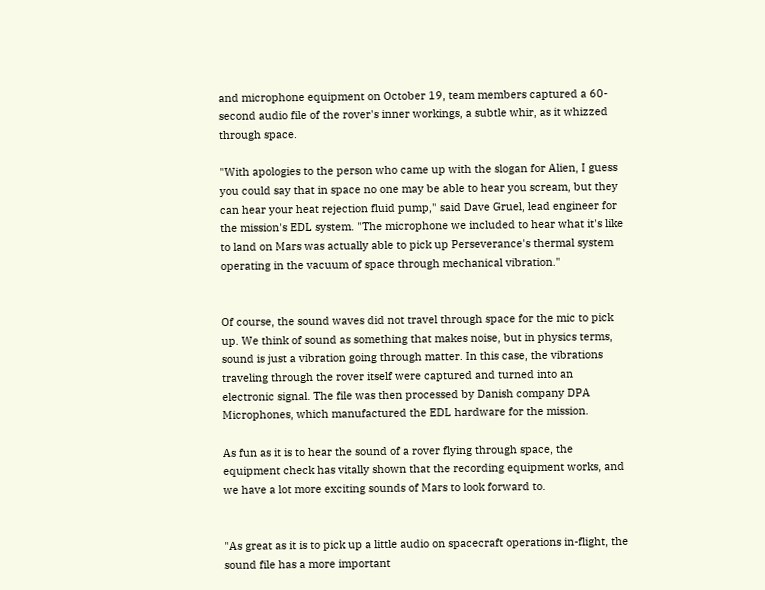and microphone equipment on October 19, team members captured a 60-second audio file of the rover's inner workings, a subtle whir, as it whizzed through space.

"With apologies to the person who came up with the slogan for Alien, I guess you could say that in space no one may be able to hear you scream, but they can hear your heat rejection fluid pump," said Dave Gruel, lead engineer for the mission's EDL system. "The microphone we included to hear what it's like to land on Mars was actually able to pick up Perseverance's thermal system operating in the vacuum of space through mechanical vibration."


Of course, the sound waves did not travel through space for the mic to pick up. We think of sound as something that makes noise, but in physics terms, sound is just a vibration going through matter. In this case, the vibrations traveling through the rover itself were captured and turned into an electronic signal. The file was then processed by Danish company DPA Microphones, which manufactured the EDL hardware for the mission.

As fun as it is to hear the sound of a rover flying through space, the equipment check has vitally shown that the recording equipment works, and we have a lot more exciting sounds of Mars to look forward to.


"As great as it is to pick up a little audio on spacecraft operations in-flight, the sound file has a more important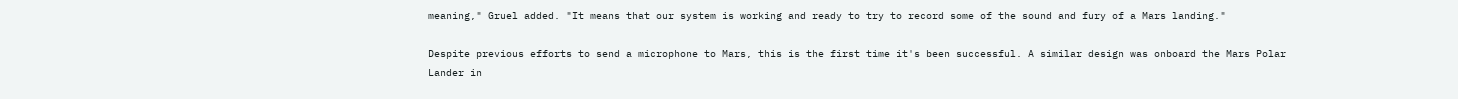meaning," Gruel added. "It means that our system is working and ready to try to record some of the sound and fury of a Mars landing."

Despite previous efforts to send a microphone to Mars, this is the first time it's been successful. A similar design was onboard the Mars Polar Lander in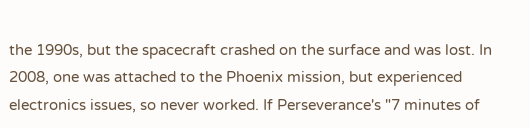the 1990s, but the spacecraft crashed on the surface and was lost. In 2008, one was attached to the Phoenix mission, but experienced electronics issues, so never worked. If Perseverance's "7 minutes of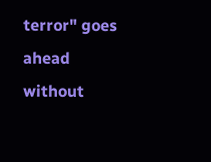terror" goes ahead without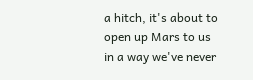a hitch, it's about to open up Mars to us in a way we've never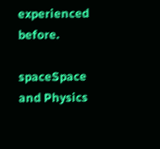experienced before.

spaceSpace and Physics